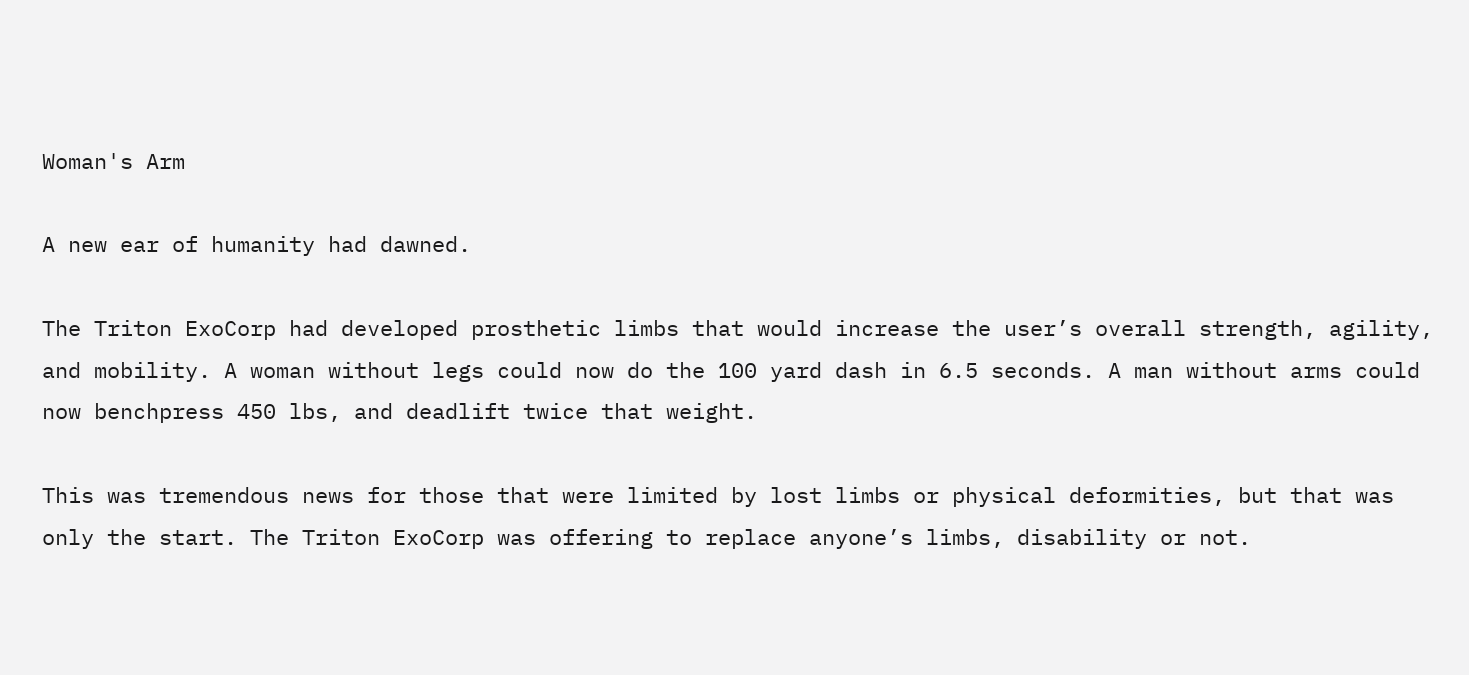Woman's Arm

A new ear of humanity had dawned.

The Triton ExoCorp had developed prosthetic limbs that would increase the user’s overall strength, agility, and mobility. A woman without legs could now do the 100 yard dash in 6.5 seconds. A man without arms could now benchpress 450 lbs, and deadlift twice that weight.

This was tremendous news for those that were limited by lost limbs or physical deformities, but that was only the start. The Triton ExoCorp was offering to replace anyone’s limbs, disability or not.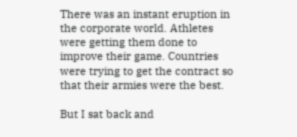There was an instant eruption in the corporate world. Athletes were getting them done to improve their game. Countries were trying to get the contract so that their armies were the best.

But I sat back and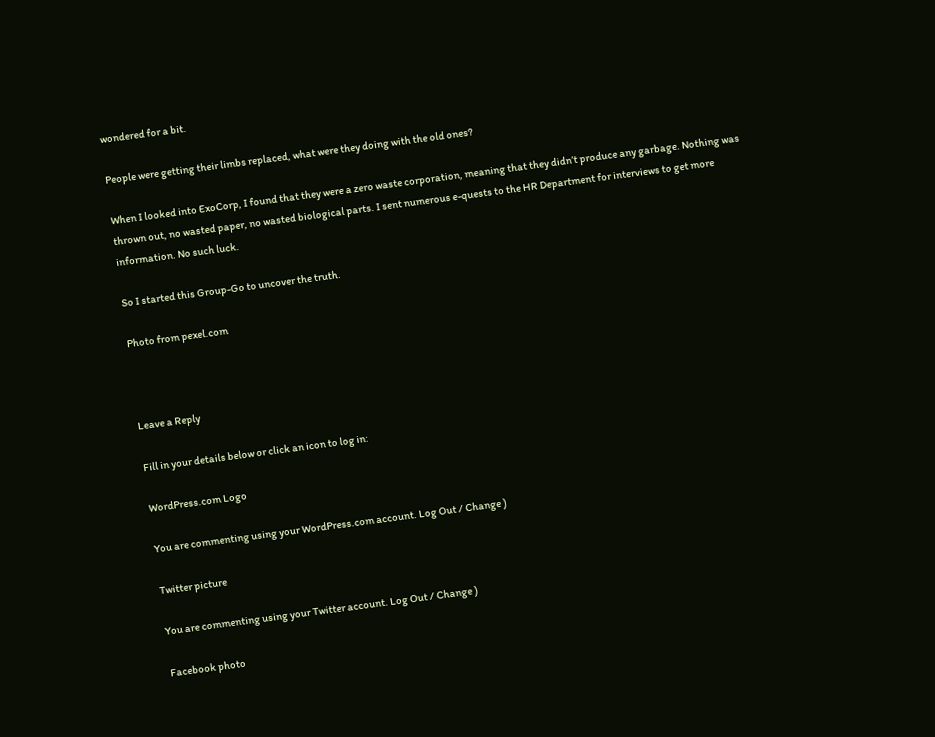wondered for a bit.

People were getting their limbs replaced, what were they doing with the old ones?

When I looked into ExoCorp, I found that they were a zero waste corporation, meaning that they didn’t produce any garbage. Nothing was thrown out, no wasted paper, no wasted biological parts. I sent numerous e-quests to the HR Department for interviews to get more information. No such luck.

So I started this Group-Go to uncover the truth.

Photo from pexel.com



Leave a Reply

Fill in your details below or click an icon to log in:

WordPress.com Logo

You are commenting using your WordPress.com account. Log Out / Change )

Twitter picture

You are commenting using your Twitter account. Log Out / Change )

Facebook photo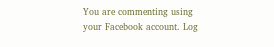You are commenting using your Facebook account. Log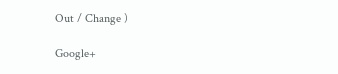Out / Change )

Google+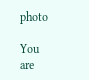photo

You are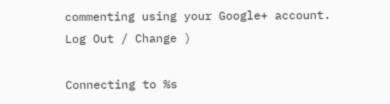commenting using your Google+ account. Log Out / Change )

Connecting to %s